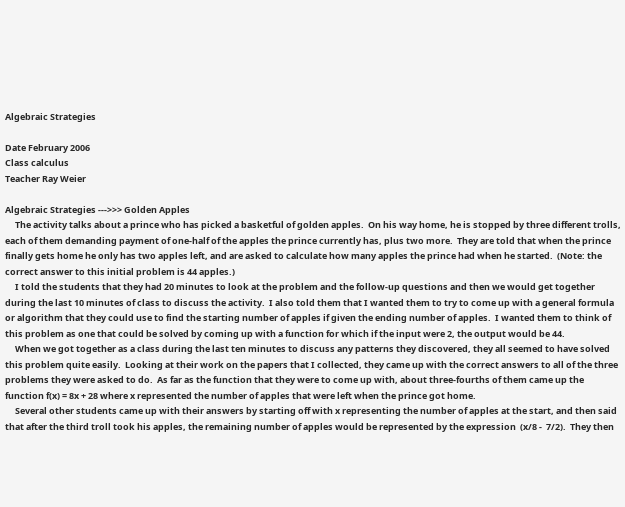Algebraic Strategies

Date February 2006
Class calculus
Teacher Ray Weier

Algebraic Strategies --->>> Golden Apples
     The activity talks about a prince who has picked a basketful of golden apples.  On his way home, he is stopped by three different trolls, each of them demanding payment of one-half of the apples the prince currently has, plus two more.  They are told that when the prince finally gets home he only has two apples left, and are asked to calculate how many apples the prince had when he started.  (Note: the correct answer to this initial problem is 44 apples.)
     I told the students that they had 20 minutes to look at the problem and the follow-up questions and then we would get together during the last 10 minutes of class to discuss the activity.  I also told them that I wanted them to try to come up with a general formula or algorithm that they could use to find the starting number of apples if given the ending number of apples.  I wanted them to think of this problem as one that could be solved by coming up with a function for which if the input were 2, the output would be 44.
     When we got together as a class during the last ten minutes to discuss any patterns they discovered, they all seemed to have solved this problem quite easily.  Looking at their work on the papers that I collected, they came up with the correct answers to all of the three problems they were asked to do.  As far as the function that they were to come up with, about three-fourths of them came up the function f(x) = 8x + 28 where x represented the number of apples that were left when the prince got home.
     Several other students came up with their answers by starting off with x representing the number of apples at the start, and then said that after the third troll took his apples, the remaining number of apples would be represented by the expression  (x/8 -  7/2).  They then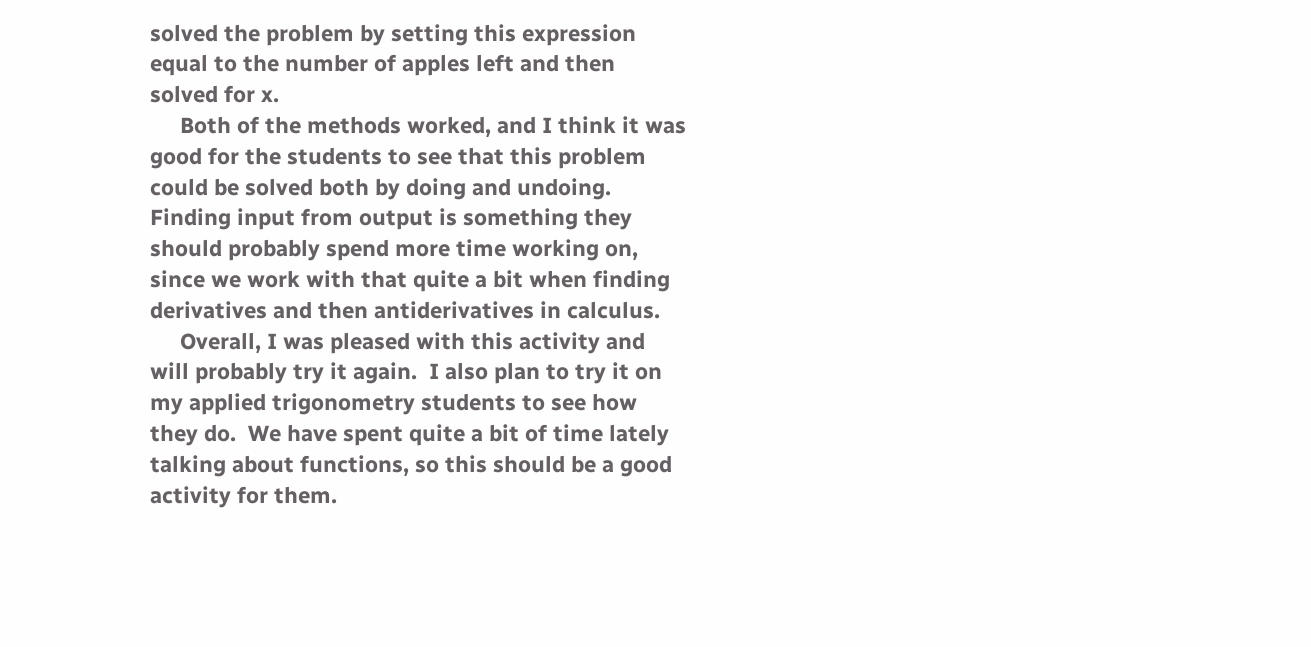solved the problem by setting this expression equal to the number of apples left and then solved for x.
     Both of the methods worked, and I think it was good for the students to see that this problem could be solved both by doing and undoing.  Finding input from output is something they should probably spend more time working on, since we work with that quite a bit when finding derivatives and then antiderivatives in calculus.
     Overall, I was pleased with this activity and will probably try it again.  I also plan to try it on my applied trigonometry students to see how they do.  We have spent quite a bit of time lately talking about functions, so this should be a good activity for them.